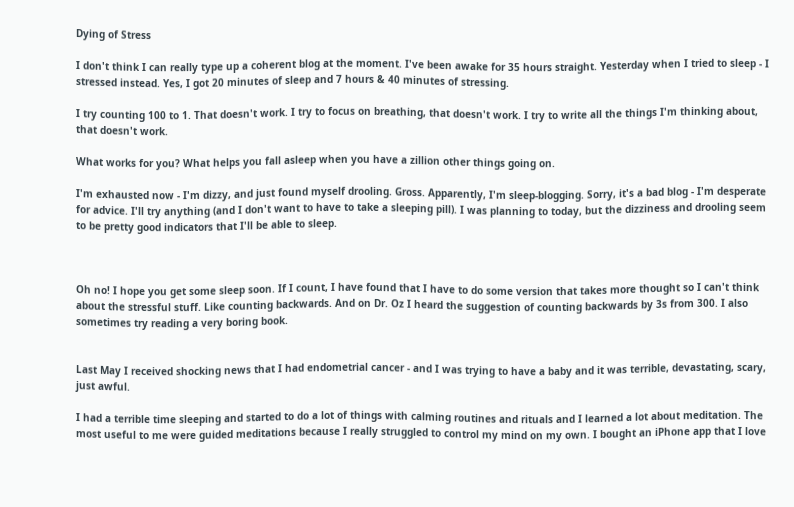Dying of Stress

I don't think I can really type up a coherent blog at the moment. I've been awake for 35 hours straight. Yesterday when I tried to sleep - I stressed instead. Yes, I got 20 minutes of sleep and 7 hours & 40 minutes of stressing.

I try counting 100 to 1. That doesn't work. I try to focus on breathing, that doesn't work. I try to write all the things I'm thinking about, that doesn't work.

What works for you? What helps you fall asleep when you have a zillion other things going on.

I'm exhausted now - I'm dizzy, and just found myself drooling. Gross. Apparently, I'm sleep-blogging. Sorry, it's a bad blog - I'm desperate for advice. I'll try anything (and I don't want to have to take a sleeping pill). I was planning to today, but the dizziness and drooling seem to be pretty good indicators that I'll be able to sleep.



Oh no! I hope you get some sleep soon. If I count, I have found that I have to do some version that takes more thought so I can't think about the stressful stuff. Like counting backwards. And on Dr. Oz I heard the suggestion of counting backwards by 3s from 300. I also sometimes try reading a very boring book.


Last May I received shocking news that I had endometrial cancer - and I was trying to have a baby and it was terrible, devastating, scary, just awful.

I had a terrible time sleeping and started to do a lot of things with calming routines and rituals and I learned a lot about meditation. The most useful to me were guided meditations because I really struggled to control my mind on my own. I bought an iPhone app that I love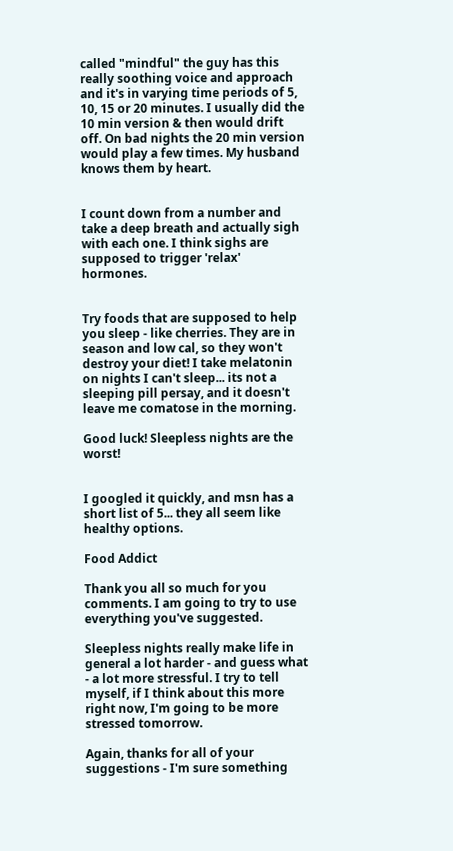called "mindful" the guy has this really soothing voice and approach and it's in varying time periods of 5, 10, 15 or 20 minutes. I usually did the 10 min version & then would drift off. On bad nights the 20 min version would play a few times. My husband knows them by heart.


I count down from a number and take a deep breath and actually sigh with each one. I think sighs are supposed to trigger 'relax' hormones.


Try foods that are supposed to help you sleep - like cherries. They are in season and low cal, so they won't destroy your diet! I take melatonin on nights I can't sleep... its not a sleeping pill persay, and it doesn't leave me comatose in the morning.

Good luck! Sleepless nights are the worst!


I googled it quickly, and msn has a short list of 5... they all seem like healthy options.

Food Addict

Thank you all so much for you comments. I am going to try to use everything you've suggested.

Sleepless nights really make life in general a lot harder - and guess what - a lot more stressful. I try to tell myself, if I think about this more right now, I'm going to be more stressed tomorrow.

Again, thanks for all of your suggestions - I'm sure something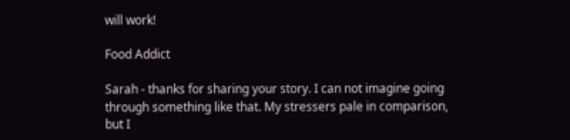will work!

Food Addict

Sarah - thanks for sharing your story. I can not imagine going through something like that. My stressers pale in comparison, but I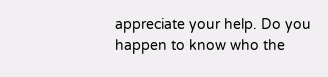appreciate your help. Do you happen to know who the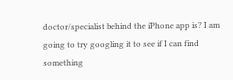doctor/specialist behind the iPhone app is? I am going to try googling it to see if I can find something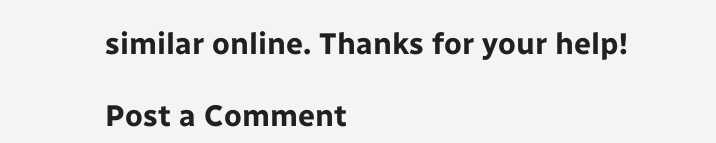similar online. Thanks for your help!

Post a Comment